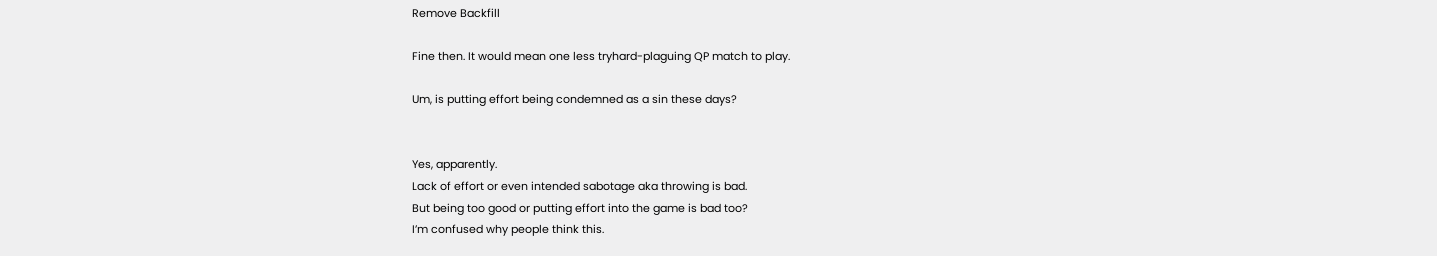Remove Backfill

Fine then. It would mean one less tryhard-plaguing QP match to play.

Um, is putting effort being condemned as a sin these days?


Yes, apparently.
Lack of effort or even intended sabotage aka throwing is bad.
But being too good or putting effort into the game is bad too?
I’m confused why people think this.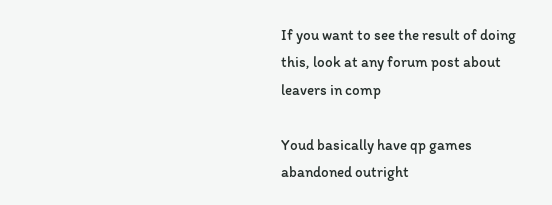If you want to see the result of doing this, look at any forum post about leavers in comp

Youd basically have qp games abandoned outright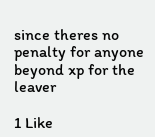since theres no penalty for anyone beyond xp for the leaver

1 Like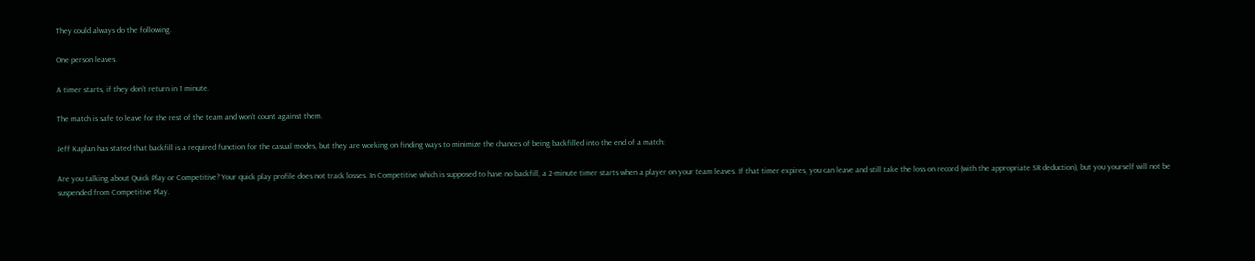They could always do the following.

One person leaves.

A timer starts, if they don’t return in 1 minute.

The match is safe to leave for the rest of the team and won’t count against them.

Jeff Kaplan has stated that backfill is a required function for the casual modes, but they are working on finding ways to minimize the chances of being backfilled into the end of a match:

Are you talking about Quick Play or Competitive? Your quick play profile does not track losses. In Competitive which is supposed to have no backfill, a 2-minute timer starts when a player on your team leaves. If that timer expires, you can leave and still take the loss on record (with the appropriate SR deduction), but you yourself will not be suspended from Competitive Play.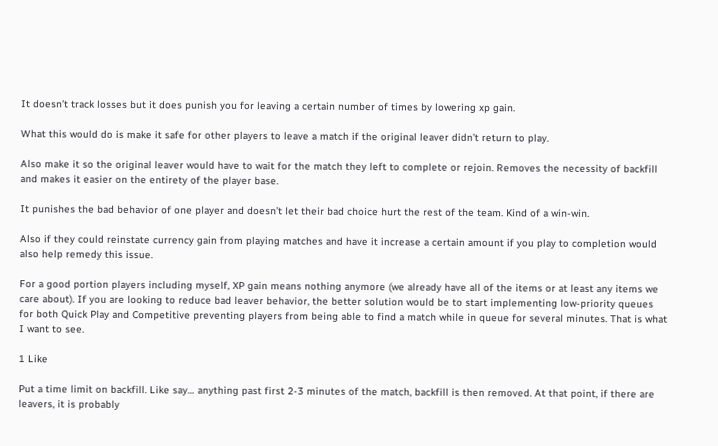It doesn’t track losses but it does punish you for leaving a certain number of times by lowering xp gain.

What this would do is make it safe for other players to leave a match if the original leaver didn’t return to play.

Also make it so the original leaver would have to wait for the match they left to complete or rejoin. Removes the necessity of backfill and makes it easier on the entirety of the player base.

It punishes the bad behavior of one player and doesn’t let their bad choice hurt the rest of the team. Kind of a win-win.

Also if they could reinstate currency gain from playing matches and have it increase a certain amount if you play to completion would also help remedy this issue.

For a good portion players including myself, XP gain means nothing anymore (we already have all of the items or at least any items we care about). If you are looking to reduce bad leaver behavior, the better solution would be to start implementing low-priority queues for both Quick Play and Competitive preventing players from being able to find a match while in queue for several minutes. That is what I want to see.

1 Like

Put a time limit on backfill. Like say… anything past first 2-3 minutes of the match, backfill is then removed. At that point, if there are leavers, it is probably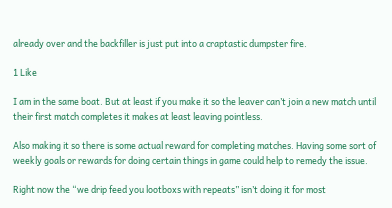already over and the backfiller is just put into a craptastic dumpster fire.

1 Like

I am in the same boat. But at least if you make it so the leaver can’t join a new match until their first match completes it makes at least leaving pointless.

Also making it so there is some actual reward for completing matches. Having some sort of weekly goals or rewards for doing certain things in game could help to remedy the issue.

Right now the “we drip feed you lootboxs with repeats” isn’t doing it for most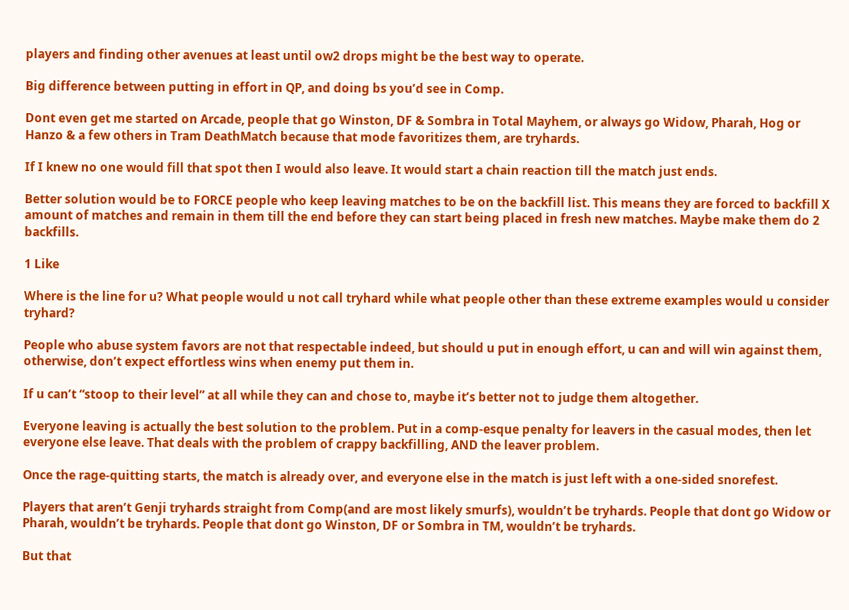players and finding other avenues at least until ow2 drops might be the best way to operate.

Big difference between putting in effort in QP, and doing bs you’d see in Comp.

Dont even get me started on Arcade, people that go Winston, DF & Sombra in Total Mayhem, or always go Widow, Pharah, Hog or Hanzo & a few others in Tram DeathMatch because that mode favoritizes them, are tryhards.

If I knew no one would fill that spot then I would also leave. It would start a chain reaction till the match just ends.

Better solution would be to FORCE people who keep leaving matches to be on the backfill list. This means they are forced to backfill X amount of matches and remain in them till the end before they can start being placed in fresh new matches. Maybe make them do 2 backfills.

1 Like

Where is the line for u? What people would u not call tryhard while what people other than these extreme examples would u consider tryhard?

People who abuse system favors are not that respectable indeed, but should u put in enough effort, u can and will win against them, otherwise, don’t expect effortless wins when enemy put them in.

If u can’t “stoop to their level” at all while they can and chose to, maybe it’s better not to judge them altogether.

Everyone leaving is actually the best solution to the problem. Put in a comp-esque penalty for leavers in the casual modes, then let everyone else leave. That deals with the problem of crappy backfilling, AND the leaver problem.

Once the rage-quitting starts, the match is already over, and everyone else in the match is just left with a one-sided snorefest.

Players that aren’t Genji tryhards straight from Comp(and are most likely smurfs), wouldn’t be tryhards. People that dont go Widow or Pharah, wouldn’t be tryhards. People that dont go Winston, DF or Sombra in TM, wouldn’t be tryhards.

But that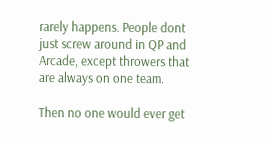rarely happens. People dont just screw around in QP and Arcade, except throwers that are always on one team.

Then no one would ever get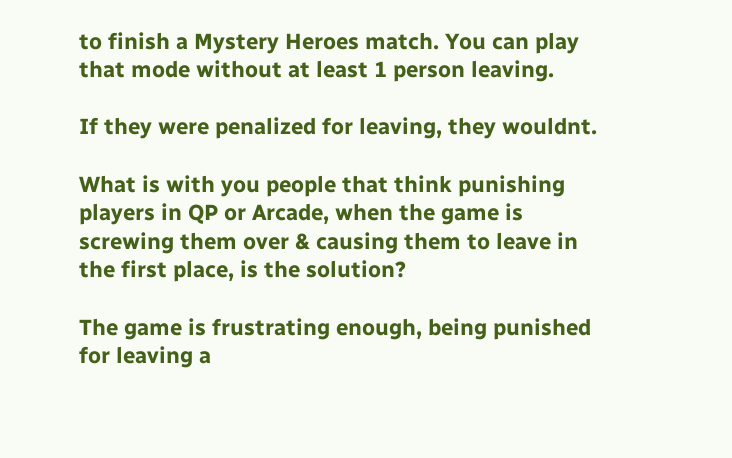to finish a Mystery Heroes match. You can play that mode without at least 1 person leaving.

If they were penalized for leaving, they wouldnt.

What is with you people that think punishing players in QP or Arcade, when the game is screwing them over & causing them to leave in the first place, is the solution?

The game is frustrating enough, being punished for leaving a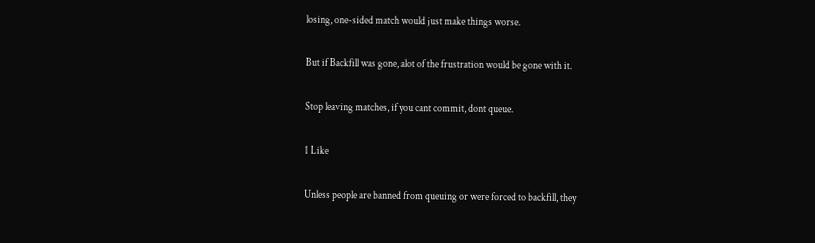losing, one-sided match would just make things worse.

But if Backfill was gone, alot of the frustration would be gone with it.

Stop leaving matches, if you cant commit, dont queue.

1 Like

Unless people are banned from queuing or were forced to backfill, they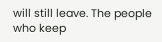will still leave. The people who keep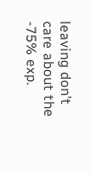leaving don’t care about the -75% exp.